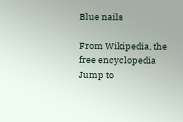Blue nails

From Wikipedia, the free encyclopedia
Jump to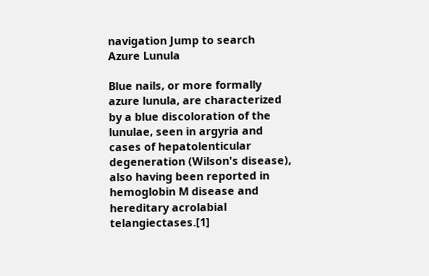navigation Jump to search
Azure Lunula

Blue nails, or more formally azure lunula, are characterized by a blue discoloration of the lunulae, seen in argyria and cases of hepatolenticular degeneration (Wilson's disease), also having been reported in hemoglobin M disease and hereditary acrolabial telangiectases.[1]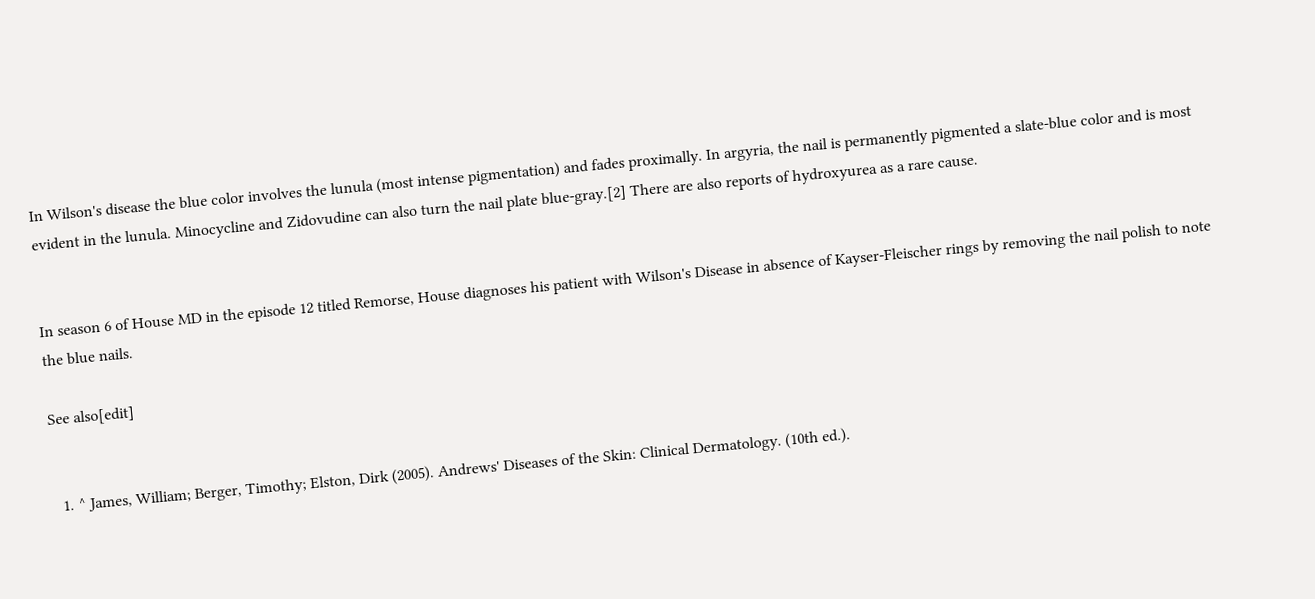In Wilson's disease the blue color involves the lunula (most intense pigmentation) and fades proximally. In argyria, the nail is permanently pigmented a slate-blue color and is most evident in the lunula. Minocycline and Zidovudine can also turn the nail plate blue-gray.[2] There are also reports of hydroxyurea as a rare cause.


In season 6 of House MD in the episode 12 titled Remorse, House diagnoses his patient with Wilson's Disease in absence of Kayser-Fleischer rings by removing the nail polish to note the blue nails.

See also[edit]


  1. ^ James, William; Berger, Timothy; Elston, Dirk (2005). Andrews' Diseases of the Skin: Clinical Dermatology. (10th ed.).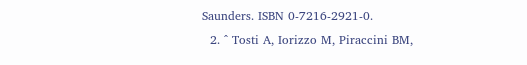Saunders. ISBN 0-7216-2921-0.
  2. ^ Tosti A, Iorizzo M, Piraccini BM,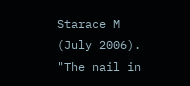Starace M (July 2006). "The nail in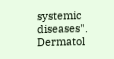systemic diseases". Dermatol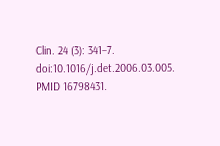Clin. 24 (3): 341–7. doi:10.1016/j.det.2006.03.005. PMID 16798431.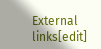External links[edit]